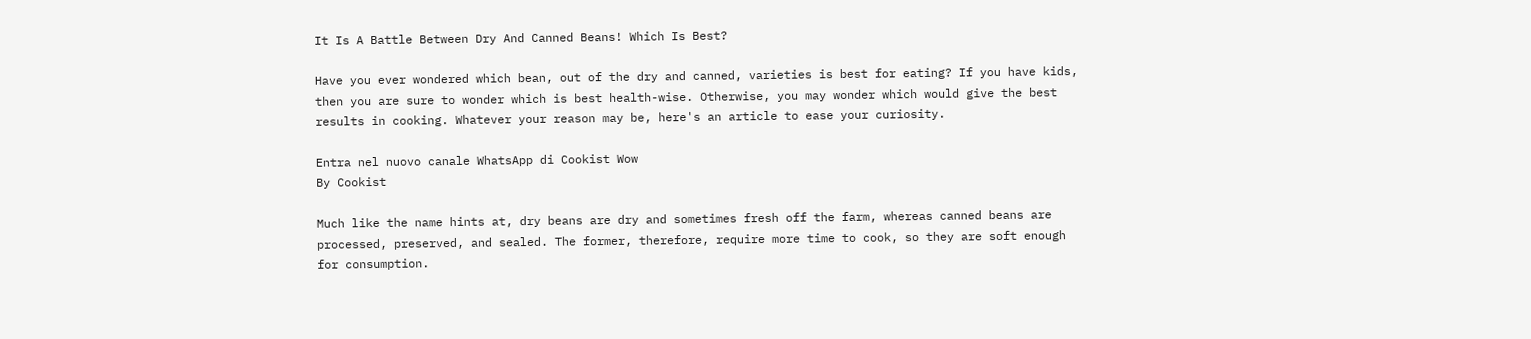It Is A Battle Between Dry And Canned Beans! Which Is Best?

Have you ever wondered which bean, out of the dry and canned, varieties is best for eating? If you have kids, then you are sure to wonder which is best health-wise. Otherwise, you may wonder which would give the best results in cooking. Whatever your reason may be, here's an article to ease your curiosity.

Entra nel nuovo canale WhatsApp di Cookist Wow
By Cookist

Much like the name hints at, dry beans are dry and sometimes fresh off the farm, whereas canned beans are processed, preserved, and sealed. The former, therefore, require more time to cook, so they are soft enough for consumption.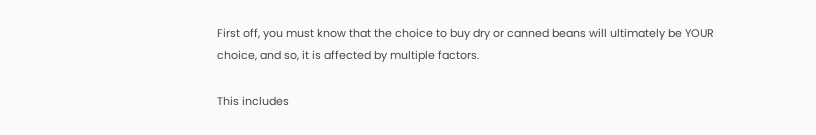First off, you must know that the choice to buy dry or canned beans will ultimately be YOUR choice, and so, it is affected by multiple factors.

This includes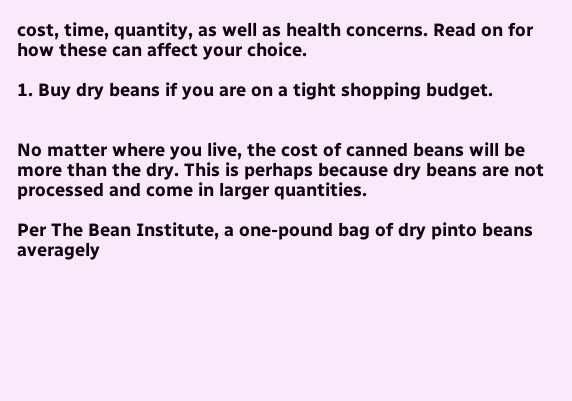cost, time, quantity, as well as health concerns. Read on for how these can affect your choice.

1. Buy dry beans if you are on a tight shopping budget.


No matter where you live, the cost of canned beans will be more than the dry. This is perhaps because dry beans are not processed and come in larger quantities.

Per The Bean Institute, a one-pound bag of dry pinto beans averagely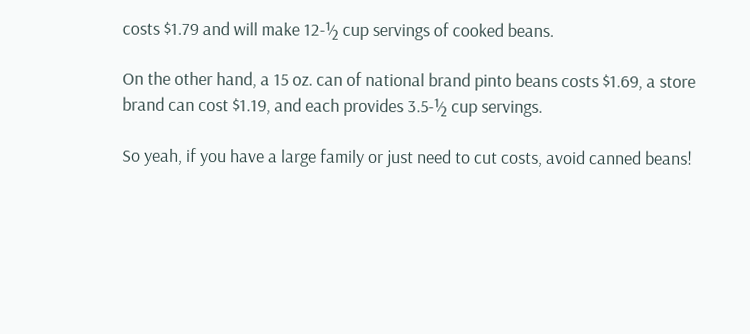costs $1.79 and will make 12-½ cup servings of cooked beans.

On the other hand, a 15 oz. can of national brand pinto beans costs $1.69, a store brand can cost $1.19, and each provides 3.5-½ cup servings.

So yeah, if you have a large family or just need to cut costs, avoid canned beans!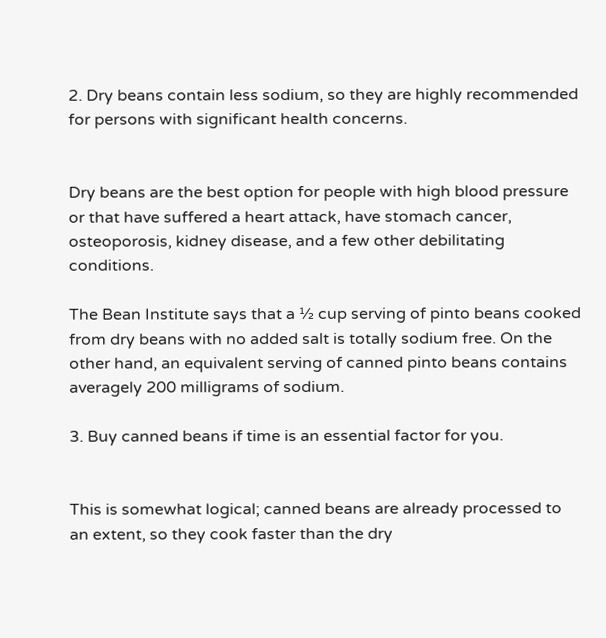2. Dry beans contain less sodium, so they are highly recommended for persons with significant health concerns.


Dry beans are the best option for people with high blood pressure or that have suffered a heart attack, have stomach cancer, osteoporosis, kidney disease, and a few other debilitating conditions.

The Bean Institute says that a ½ cup serving of pinto beans cooked from dry beans with no added salt is totally sodium free. On the other hand, an equivalent serving of canned pinto beans contains averagely 200 milligrams of sodium.

3. Buy canned beans if time is an essential factor for you.


This is somewhat logical; canned beans are already processed to an extent, so they cook faster than the dry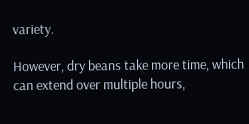variety.

However, dry beans take more time, which can extend over multiple hours,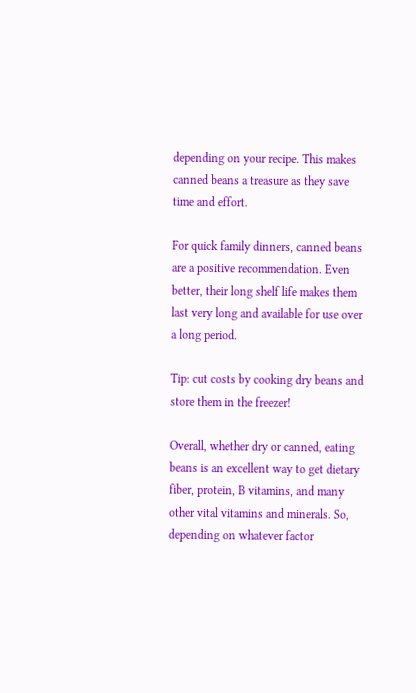depending on your recipe. This makes canned beans a treasure as they save time and effort.

For quick family dinners, canned beans are a positive recommendation. Even better, their long shelf life makes them last very long and available for use over a long period.

Tip: cut costs by cooking dry beans and store them in the freezer!

Overall, whether dry or canned, eating beans is an excellent way to get dietary fiber, protein, B vitamins, and many other vital vitamins and minerals. So, depending on whatever factor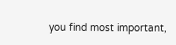you find most important,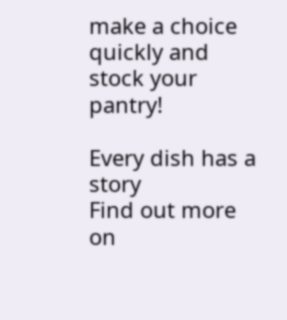make a choice quickly and stock your pantry!

Every dish has a story
Find out more on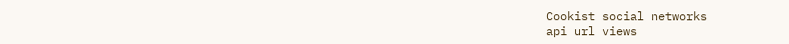Cookist social networks
api url views